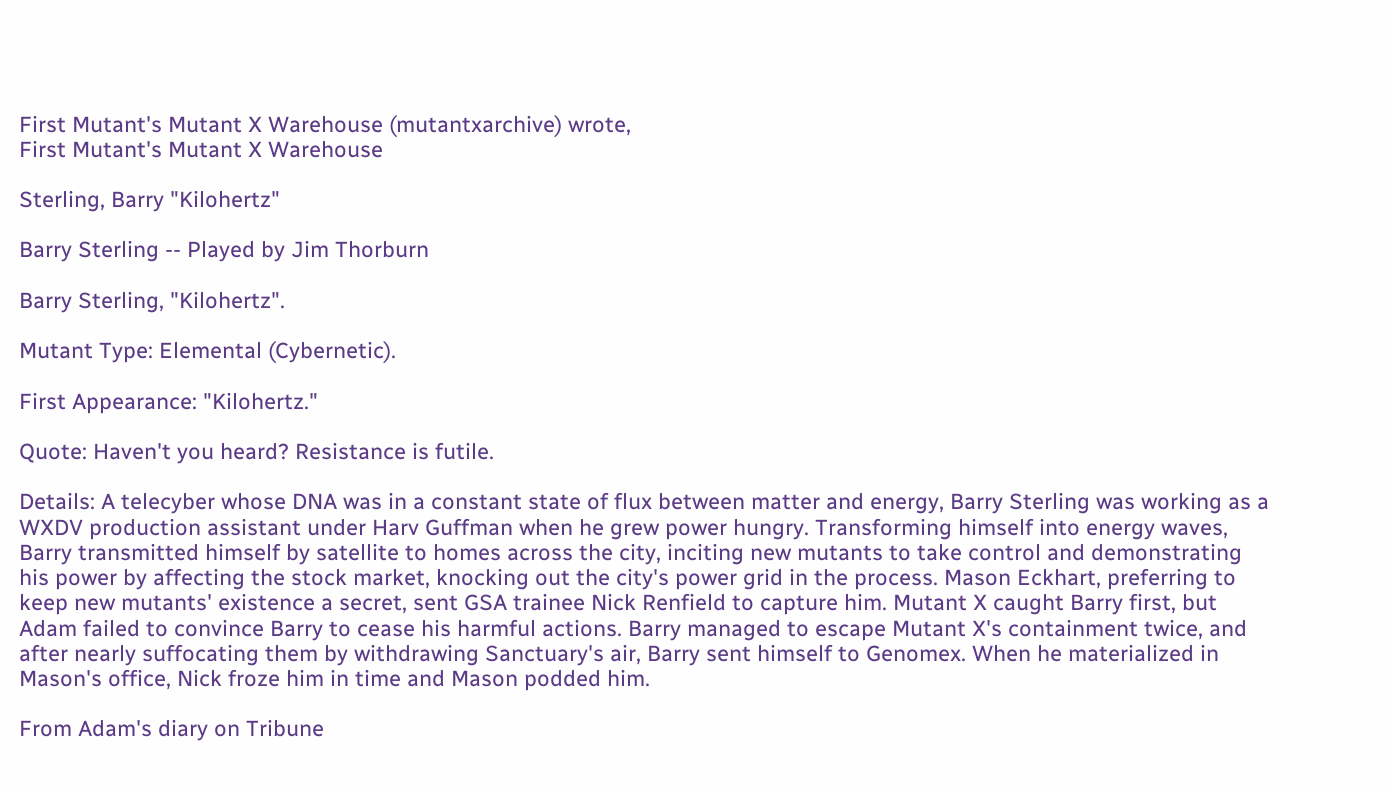First Mutant's Mutant X Warehouse (mutantxarchive) wrote,
First Mutant's Mutant X Warehouse

Sterling, Barry "Kilohertz"

Barry Sterling -- Played by Jim Thorburn

Barry Sterling, "Kilohertz".

Mutant Type: Elemental (Cybernetic).

First Appearance: "Kilohertz."

Quote: Haven't you heard? Resistance is futile.

Details: A telecyber whose DNA was in a constant state of flux between matter and energy, Barry Sterling was working as a WXDV production assistant under Harv Guffman when he grew power hungry. Transforming himself into energy waves, Barry transmitted himself by satellite to homes across the city, inciting new mutants to take control and demonstrating his power by affecting the stock market, knocking out the city's power grid in the process. Mason Eckhart, preferring to keep new mutants' existence a secret, sent GSA trainee Nick Renfield to capture him. Mutant X caught Barry first, but Adam failed to convince Barry to cease his harmful actions. Barry managed to escape Mutant X's containment twice, and after nearly suffocating them by withdrawing Sanctuary's air, Barry sent himself to Genomex. When he materialized in Mason's office, Nick froze him in time and Mason podded him.

From Adam's diary on Tribune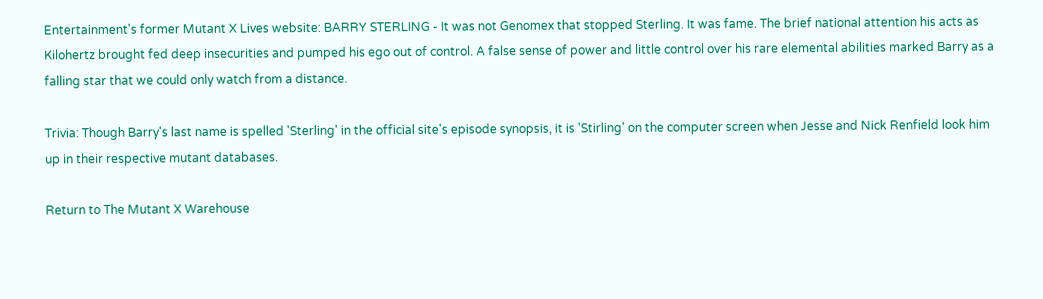Entertainment's former Mutant X Lives website: BARRY STERLING - It was not Genomex that stopped Sterling. It was fame. The brief national attention his acts as Kilohertz brought fed deep insecurities and pumped his ego out of control. A false sense of power and little control over his rare elemental abilities marked Barry as a falling star that we could only watch from a distance.

Trivia: Though Barry's last name is spelled 'Sterling' in the official site's episode synopsis, it is 'Stirling' on the computer screen when Jesse and Nick Renfield look him up in their respective mutant databases.

Return to The Mutant X Warehouse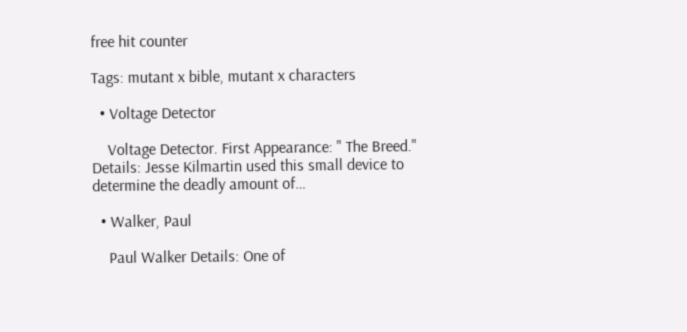free hit counter

Tags: mutant x bible, mutant x characters

  • Voltage Detector

    Voltage Detector. First Appearance: " The Breed." Details: Jesse Kilmartin used this small device to determine the deadly amount of…

  • Walker, Paul

    Paul Walker Details: One of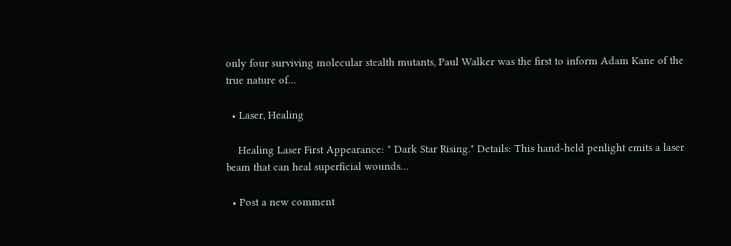only four surviving molecular stealth mutants, Paul Walker was the first to inform Adam Kane of the true nature of…

  • Laser, Healing

    Healing Laser First Appearance: " Dark Star Rising." Details: This hand-held penlight emits a laser beam that can heal superficial wounds…

  • Post a new comment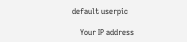default userpic

    Your IP address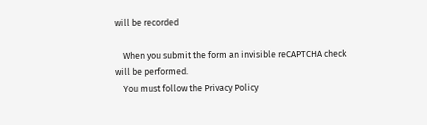will be recorded

    When you submit the form an invisible reCAPTCHA check will be performed.
    You must follow the Privacy Policy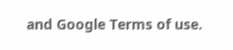and Google Terms of use.